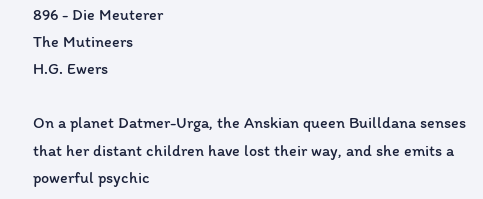896 - Die Meuterer
The Mutineers
H.G. Ewers

On a planet Datmer-Urga, the Anskian queen Builldana senses that her distant children have lost their way, and she emits a powerful psychic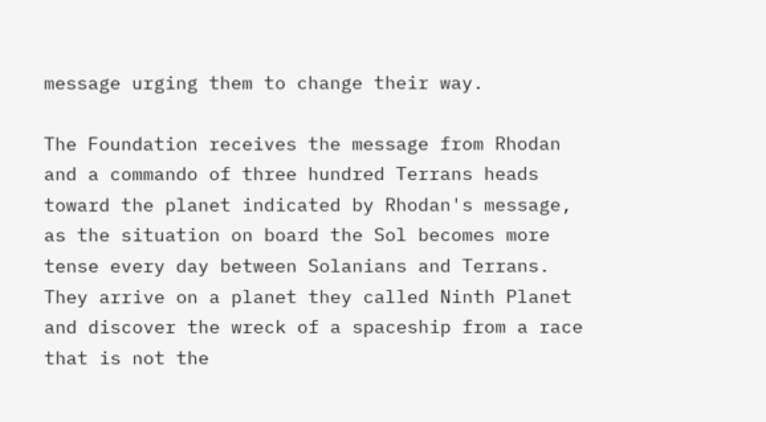message urging them to change their way.

The Foundation receives the message from Rhodan and a commando of three hundred Terrans heads toward the planet indicated by Rhodan's message, as the situation on board the Sol becomes more tense every day between Solanians and Terrans. They arrive on a planet they called Ninth Planet and discover the wreck of a spaceship from a race that is not the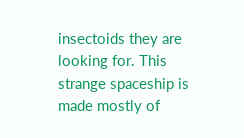insectoids they are looking for. This strange spaceship is made mostly of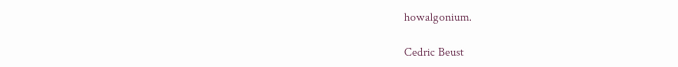howalgonium.

Cedric Beust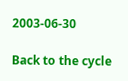2003-06-30

Back to the cycle